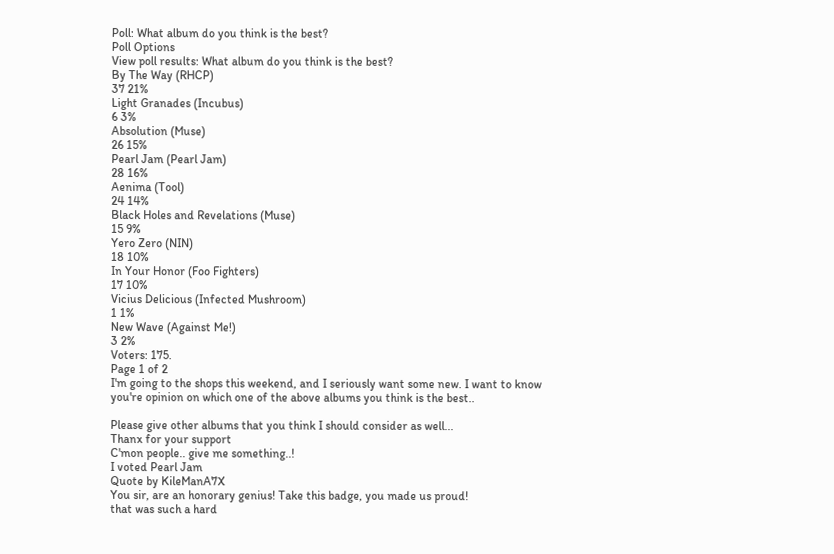Poll: What album do you think is the best?
Poll Options
View poll results: What album do you think is the best?
By The Way (RHCP)
37 21%
Light Granades (Incubus)
6 3%
Absolution (Muse)
26 15%
Pearl Jam (Pearl Jam)
28 16%
Aenima (Tool)
24 14%
Black Holes and Revelations (Muse)
15 9%
Yero Zero (NIN)
18 10%
In Your Honor (Foo Fighters)
17 10%
Vicius Delicious (Infected Mushroom)
1 1%
New Wave (Against Me!)
3 2%
Voters: 175.
Page 1 of 2
I'm going to the shops this weekend, and I seriously want some new. I want to know you're opinion on which one of the above albums you think is the best..

Please give other albums that you think I should consider as well...
Thanx for your support
C'mon people.. give me something..!
I voted Pearl Jam
Quote by KileManA7X
You sir, are an honorary genius! Take this badge, you made us proud!
that was such a hard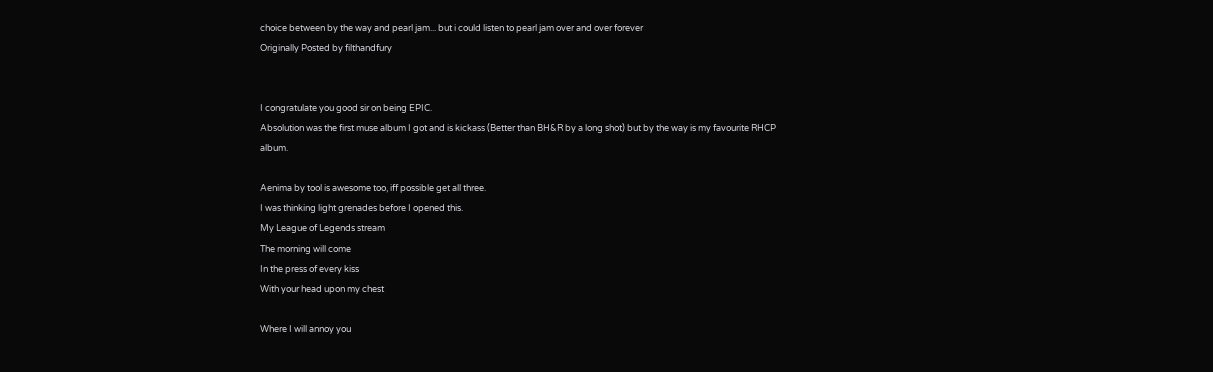choice between by the way and pearl jam... but i could listen to pearl jam over and over forever
Originally Posted by filthandfury


I congratulate you good sir on being EPIC.
Absolution was the first muse album I got and is kickass (Better than BH&R by a long shot) but by the way is my favourite RHCP album.

Aenima by tool is awesome too, iff possible get all three.
I was thinking light grenades before I opened this.
My League of Legends stream
The morning will come
In the press of every kiss
With your head upon my chest

Where I will annoy you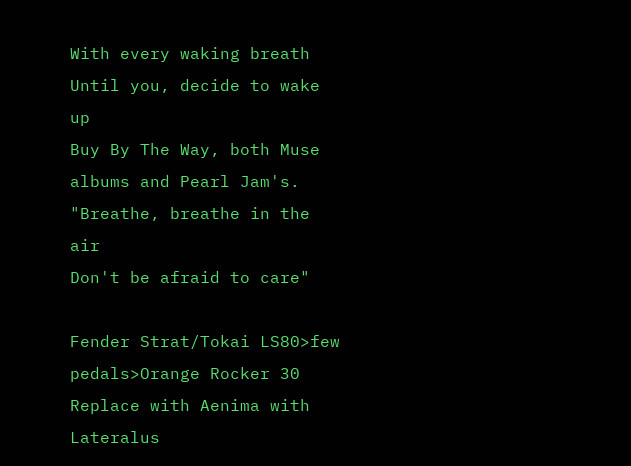With every waking breath
Until you, decide to wake up
Buy By The Way, both Muse albums and Pearl Jam's.
"Breathe, breathe in the air
Don't be afraid to care"

Fender Strat/Tokai LS80>few pedals>Orange Rocker 30
Replace with Aenima with Lateralus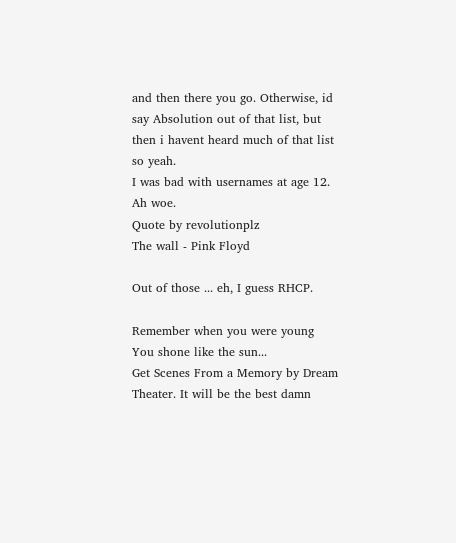and then there you go. Otherwise, id say Absolution out of that list, but then i havent heard much of that list so yeah.
I was bad with usernames at age 12. Ah woe.
Quote by revolutionplz
The wall - Pink Floyd

Out of those ... eh, I guess RHCP.

Remember when you were young
You shone like the sun...
Get Scenes From a Memory by Dream Theater. It will be the best damn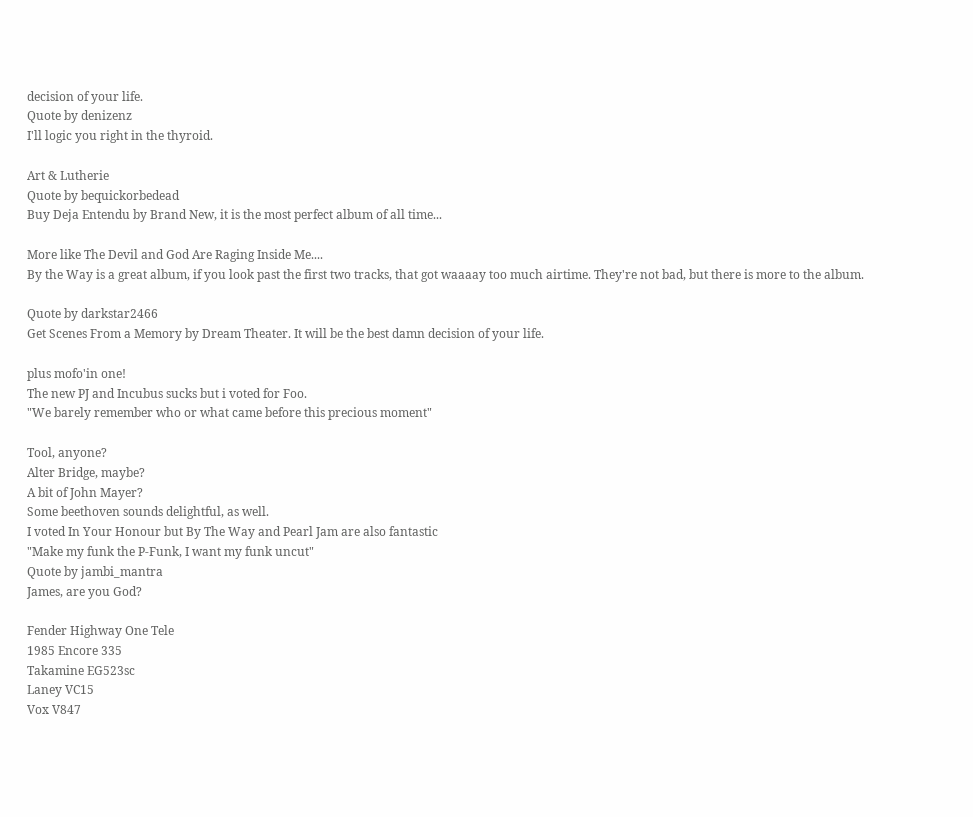decision of your life.
Quote by denizenz
I'll logic you right in the thyroid.

Art & Lutherie
Quote by bequickorbedead
Buy Deja Entendu by Brand New, it is the most perfect album of all time...

More like The Devil and God Are Raging Inside Me....
By the Way is a great album, if you look past the first two tracks, that got waaaay too much airtime. They're not bad, but there is more to the album.

Quote by darkstar2466
Get Scenes From a Memory by Dream Theater. It will be the best damn decision of your life.

plus mofo'in one!
The new PJ and Incubus sucks but i voted for Foo.
"We barely remember who or what came before this precious moment"

Tool, anyone?
Alter Bridge, maybe?
A bit of John Mayer?
Some beethoven sounds delightful, as well.
I voted In Your Honour but By The Way and Pearl Jam are also fantastic
"Make my funk the P-Funk, I want my funk uncut"
Quote by jambi_mantra
James, are you God?

Fender Highway One Tele
1985 Encore 335
Takamine EG523sc
Laney VC15
Vox V847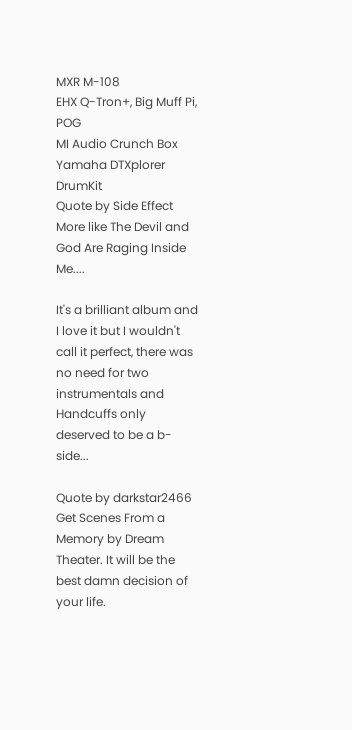MXR M-108
EHX Q-Tron+, Big Muff Pi, POG
MI Audio Crunch Box
Yamaha DTXplorer DrumKit
Quote by Side Effect
More like The Devil and God Are Raging Inside Me....

It's a brilliant album and I love it but I wouldn't call it perfect, there was no need for two instrumentals and Handcuffs only deserved to be a b-side...

Quote by darkstar2466
Get Scenes From a Memory by Dream Theater. It will be the best damn decision of your life.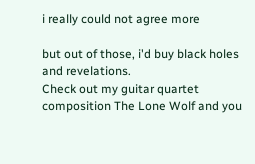i really could not agree more

but out of those, i'd buy black holes and revelations.
Check out my guitar quartet composition The Lone Wolf and you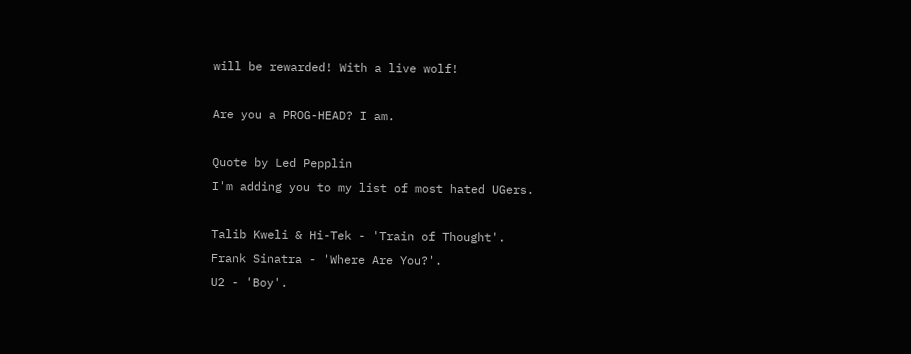will be rewarded! With a live wolf!

Are you a PROG-HEAD? I am.

Quote by Led Pepplin
I'm adding you to my list of most hated UGers.

Talib Kweli & Hi-Tek - 'Train of Thought'.
Frank Sinatra - 'Where Are You?'.
U2 - 'Boy'.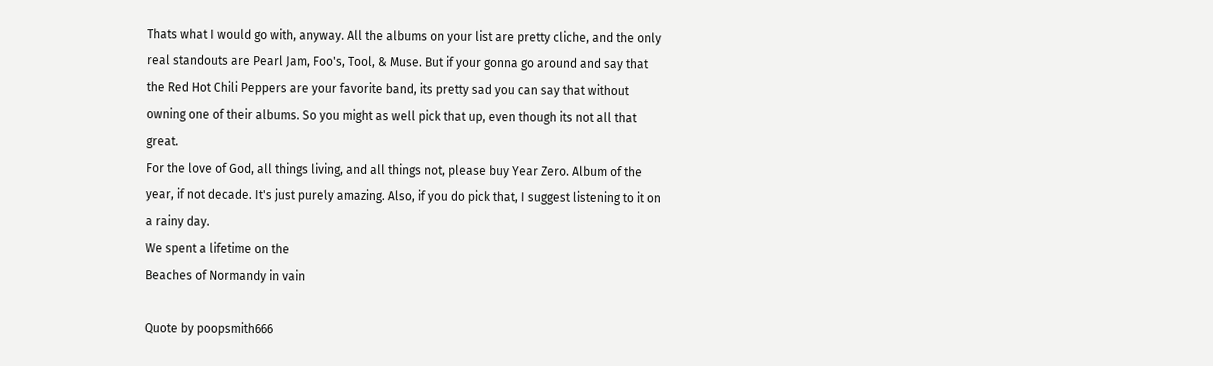Thats what I would go with, anyway. All the albums on your list are pretty cliche, and the only real standouts are Pearl Jam, Foo's, Tool, & Muse. But if your gonna go around and say that the Red Hot Chili Peppers are your favorite band, its pretty sad you can say that without owning one of their albums. So you might as well pick that up, even though its not all that great.
For the love of God, all things living, and all things not, please buy Year Zero. Album of the year, if not decade. It's just purely amazing. Also, if you do pick that, I suggest listening to it on a rainy day.
We spent a lifetime on the
Beaches of Normandy in vain

Quote by poopsmith666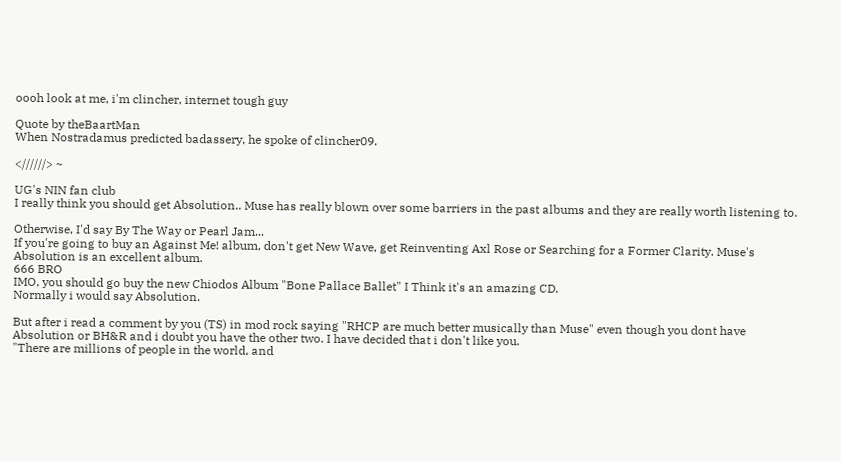oooh look at me, i'm clincher, internet tough guy

Quote by theBaartMan
When Nostradamus predicted badassery, he spoke of clincher09.

<//////> ~

UG's NIN fan club
I really think you should get Absolution.. Muse has really blown over some barriers in the past albums and they are really worth listening to.

Otherwise, I'd say By The Way or Pearl Jam...
If you're going to buy an Against Me! album, don't get New Wave, get Reinventing Axl Rose or Searching for a Former Clarity. Muse's Absolution is an excellent album.
666 BRO
IMO, you should go buy the new Chiodos Album "Bone Pallace Ballet" I Think it's an amazing CD.
Normally i would say Absolution.

But after i read a comment by you (TS) in mod rock saying "RHCP are much better musically than Muse" even though you dont have Absolution or BH&R and i doubt you have the other two. I have decided that i don't like you.
"There are millions of people in the world, and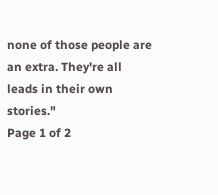none of those people are an extra. They're all leads in their own stories."
Page 1 of 2